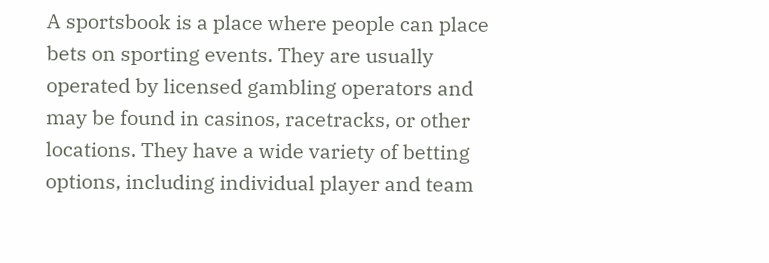A sportsbook is a place where people can place bets on sporting events. They are usually operated by licensed gambling operators and may be found in casinos, racetracks, or other locations. They have a wide variety of betting options, including individual player and team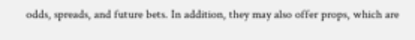odds, spreads, and future bets. In addition, they may also offer props, which are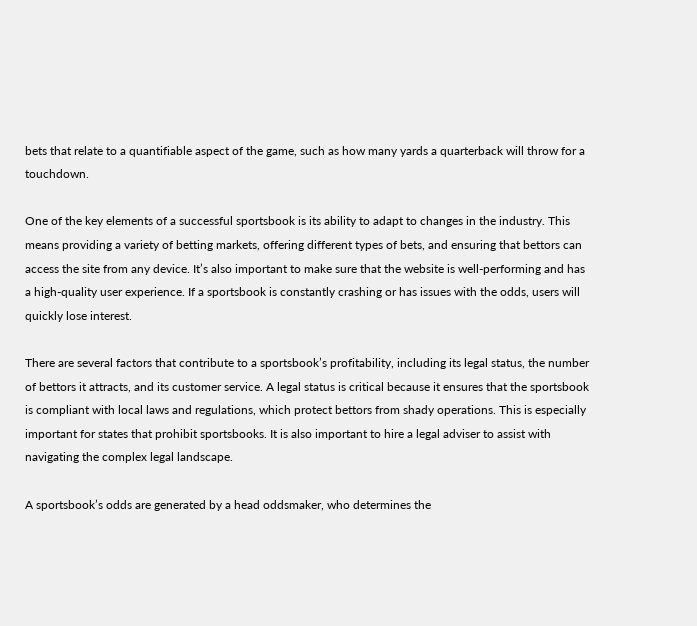bets that relate to a quantifiable aspect of the game, such as how many yards a quarterback will throw for a touchdown.

One of the key elements of a successful sportsbook is its ability to adapt to changes in the industry. This means providing a variety of betting markets, offering different types of bets, and ensuring that bettors can access the site from any device. It’s also important to make sure that the website is well-performing and has a high-quality user experience. If a sportsbook is constantly crashing or has issues with the odds, users will quickly lose interest.

There are several factors that contribute to a sportsbook’s profitability, including its legal status, the number of bettors it attracts, and its customer service. A legal status is critical because it ensures that the sportsbook is compliant with local laws and regulations, which protect bettors from shady operations. This is especially important for states that prohibit sportsbooks. It is also important to hire a legal adviser to assist with navigating the complex legal landscape.

A sportsbook’s odds are generated by a head oddsmaker, who determines the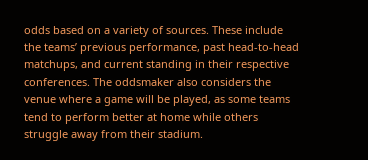odds based on a variety of sources. These include the teams’ previous performance, past head-to-head matchups, and current standing in their respective conferences. The oddsmaker also considers the venue where a game will be played, as some teams tend to perform better at home while others struggle away from their stadium.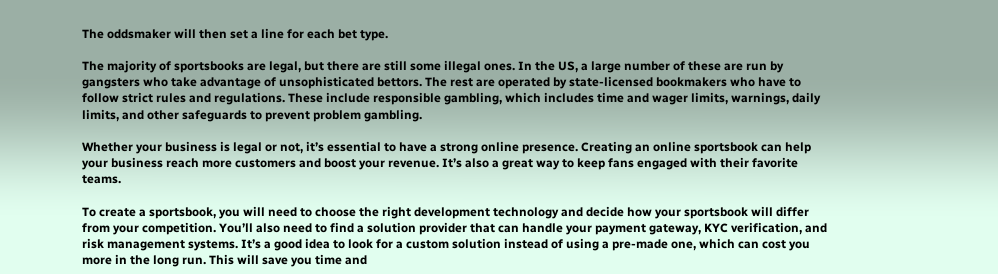The oddsmaker will then set a line for each bet type.

The majority of sportsbooks are legal, but there are still some illegal ones. In the US, a large number of these are run by gangsters who take advantage of unsophisticated bettors. The rest are operated by state-licensed bookmakers who have to follow strict rules and regulations. These include responsible gambling, which includes time and wager limits, warnings, daily limits, and other safeguards to prevent problem gambling.

Whether your business is legal or not, it’s essential to have a strong online presence. Creating an online sportsbook can help your business reach more customers and boost your revenue. It’s also a great way to keep fans engaged with their favorite teams.

To create a sportsbook, you will need to choose the right development technology and decide how your sportsbook will differ from your competition. You’ll also need to find a solution provider that can handle your payment gateway, KYC verification, and risk management systems. It’s a good idea to look for a custom solution instead of using a pre-made one, which can cost you more in the long run. This will save you time and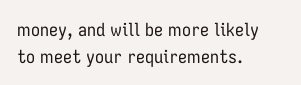money, and will be more likely to meet your requirements.